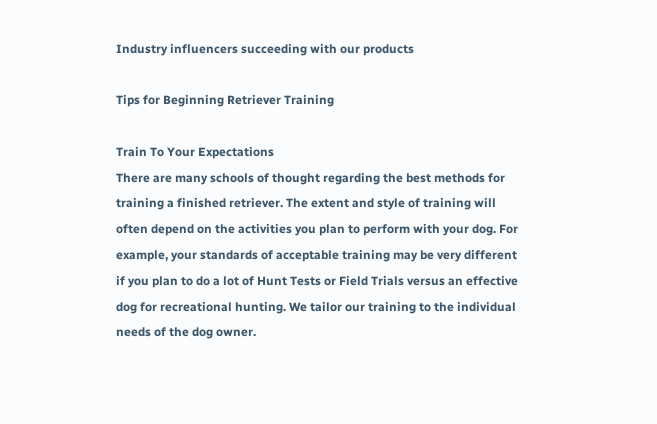Industry influencers succeeding with our products

Tips for Beginning Retriever Training

Train To Your Expectations
There are many schools of thought regarding the best methods for training a finished retriever. The extent and style of training will often depend on the activities you plan to perform with your dog. For example, your standards of acceptable training may be very different if you plan to do a lot of Hunt Tests or Field Trials versus an effective dog for recreational hunting. We tailor our training to the individual needs of the dog owner.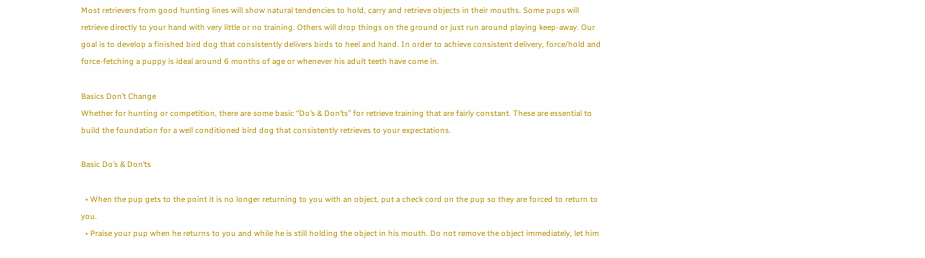Most retrievers from good hunting lines will show natural tendencies to hold, carry and retrieve objects in their mouths. Some pups will retrieve directly to your hand with very little or no training. Others will drop things on the ground or just run around playing keep-away. Our goal is to develop a finished bird dog that consistently delivers birds to heel and hand. In order to achieve consistent delivery, force/hold and force-fetching a puppy is ideal around 6 months of age or whenever his adult teeth have come in.

Basics Don’t Change
Whether for hunting or competition, there are some basic “Do’s & Don’ts” for retrieve training that are fairly constant. These are essential to build the foundation for a well conditioned bird dog that consistently retrieves to your expectations.

Basic Do’s & Don’ts

  • When the pup gets to the point it is no longer returning to you with an object, put a check cord on the pup so they are forced to return to you.
  • Praise your pup when he returns to you and while he is still holding the object in his mouth. Do not remove the object immediately, let him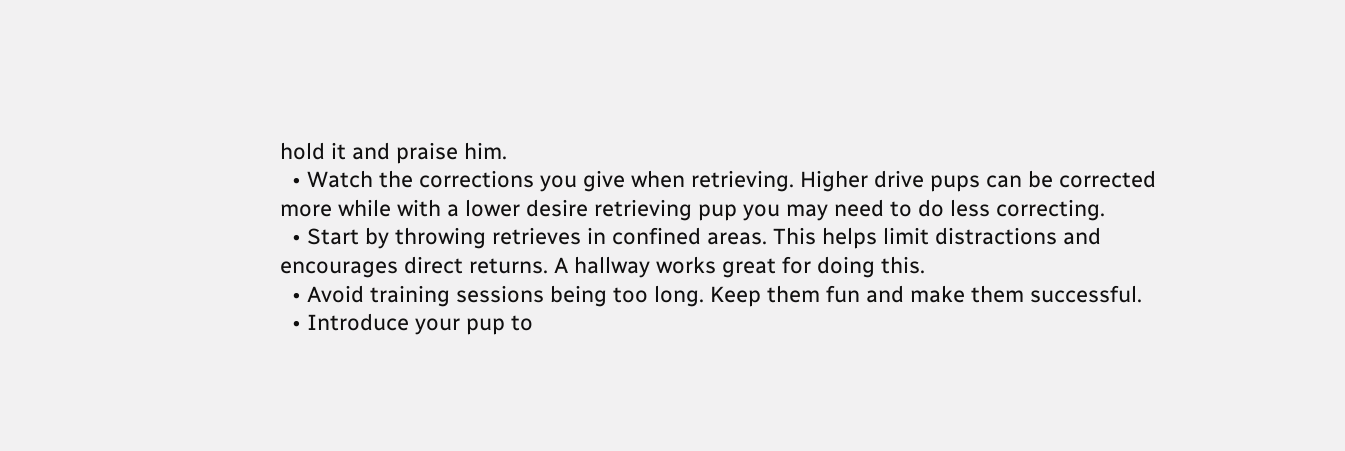hold it and praise him.
  • Watch the corrections you give when retrieving. Higher drive pups can be corrected more while with a lower desire retrieving pup you may need to do less correcting.
  • Start by throwing retrieves in confined areas. This helps limit distractions and encourages direct returns. A hallway works great for doing this.
  • Avoid training sessions being too long. Keep them fun and make them successful.
  • Introduce your pup to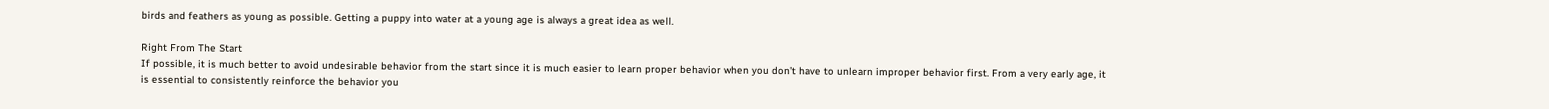birds and feathers as young as possible. Getting a puppy into water at a young age is always a great idea as well.

Right From The Start
If possible, it is much better to avoid undesirable behavior from the start since it is much easier to learn proper behavior when you don’t have to unlearn improper behavior first. From a very early age, it is essential to consistently reinforce the behavior you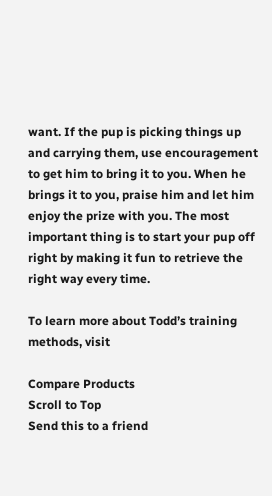want. If the pup is picking things up and carrying them, use encouragement to get him to bring it to you. When he brings it to you, praise him and let him enjoy the prize with you. The most important thing is to start your pup off right by making it fun to retrieve the right way every time.

To learn more about Todd’s training methods, visit

Compare Products
Scroll to Top
Send this to a friend